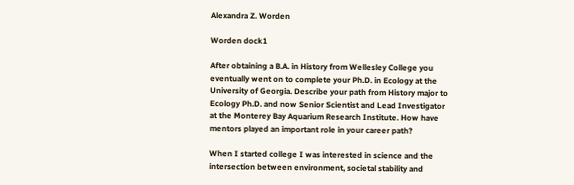Alexandra Z. Worden

Worden dock1

After obtaining a B.A. in History from Wellesley College you eventually went on to complete your Ph.D. in Ecology at the University of Georgia. Describe your path from History major to Ecology Ph.D. and now Senior Scientist and Lead Investigator at the Monterey Bay Aquarium Research Institute. How have mentors played an important role in your career path?

When I started college I was interested in science and the intersection between environment, societal stability and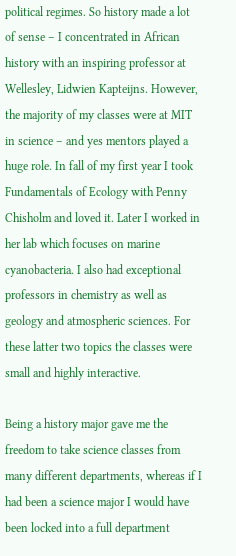political regimes. So history made a lot of sense – I concentrated in African history with an inspiring professor at Wellesley, Lidwien Kapteijns. However, the majority of my classes were at MIT in science – and yes mentors played a huge role. In fall of my first year I took Fundamentals of Ecology with Penny Chisholm and loved it. Later I worked in her lab which focuses on marine cyanobacteria. I also had exceptional professors in chemistry as well as geology and atmospheric sciences. For these latter two topics the classes were small and highly interactive.

Being a history major gave me the freedom to take science classes from many different departments, whereas if I had been a science major I would have been locked into a full department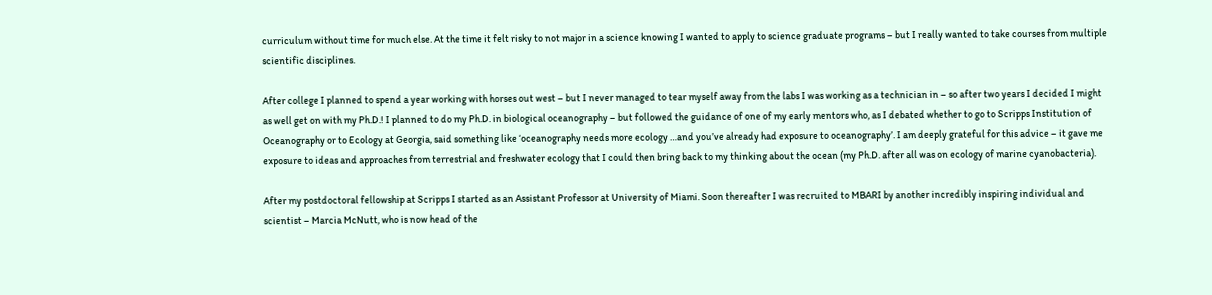curriculum without time for much else. At the time it felt risky to not major in a science knowing I wanted to apply to science graduate programs – but I really wanted to take courses from multiple scientific disciplines.

After college I planned to spend a year working with horses out west – but I never managed to tear myself away from the labs I was working as a technician in – so after two years I decided I might as well get on with my Ph.D.! I planned to do my Ph.D. in biological oceanography – but followed the guidance of one of my early mentors who, as I debated whether to go to Scripps Institution of Oceanography or to Ecology at Georgia, said something like ‘oceanography needs more ecology …and you’ve already had exposure to oceanography’. I am deeply grateful for this advice – it gave me exposure to ideas and approaches from terrestrial and freshwater ecology that I could then bring back to my thinking about the ocean (my Ph.D. after all was on ecology of marine cyanobacteria).

After my postdoctoral fellowship at Scripps I started as an Assistant Professor at University of Miami. Soon thereafter I was recruited to MBARI by another incredibly inspiring individual and scientist – Marcia McNutt, who is now head of the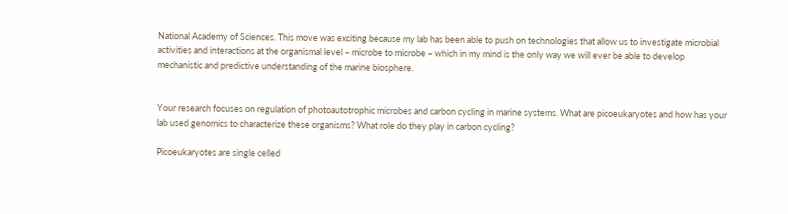National Academy of Sciences. This move was exciting because my lab has been able to push on technologies that allow us to investigate microbial activities and interactions at the organismal level – microbe to microbe – which in my mind is the only way we will ever be able to develop mechanistic and predictive understanding of the marine biosphere.


Your research focuses on regulation of photoautotrophic microbes and carbon cycling in marine systems. What are picoeukaryotes and how has your lab used genomics to characterize these organisms? What role do they play in carbon cycling?

Picoeukaryotes are single celled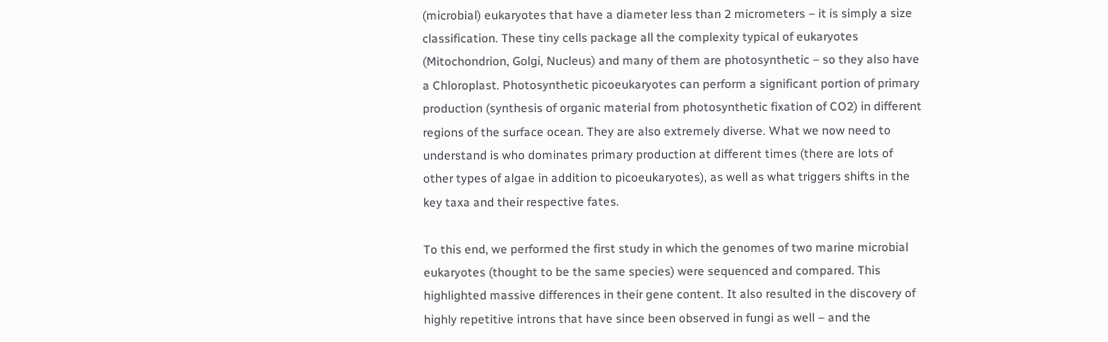(microbial) eukaryotes that have a diameter less than 2 micrometers – it is simply a size classification. These tiny cells package all the complexity typical of eukaryotes (Mitochondrion, Golgi, Nucleus) and many of them are photosynthetic – so they also have a Chloroplast. Photosynthetic picoeukaryotes can perform a significant portion of primary production (synthesis of organic material from photosynthetic fixation of CO2) in different regions of the surface ocean. They are also extremely diverse. What we now need to understand is who dominates primary production at different times (there are lots of other types of algae in addition to picoeukaryotes), as well as what triggers shifts in the key taxa and their respective fates.

To this end, we performed the first study in which the genomes of two marine microbial eukaryotes (thought to be the same species) were sequenced and compared. This highlighted massive differences in their gene content. It also resulted in the discovery of highly repetitive introns that have since been observed in fungi as well – and the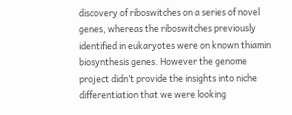discovery of riboswitches on a series of novel genes, whereas the riboswitches previously identified in eukaryotes were on known thiamin biosynthesis genes. However the genome project didn’t provide the insights into niche differentiation that we were looking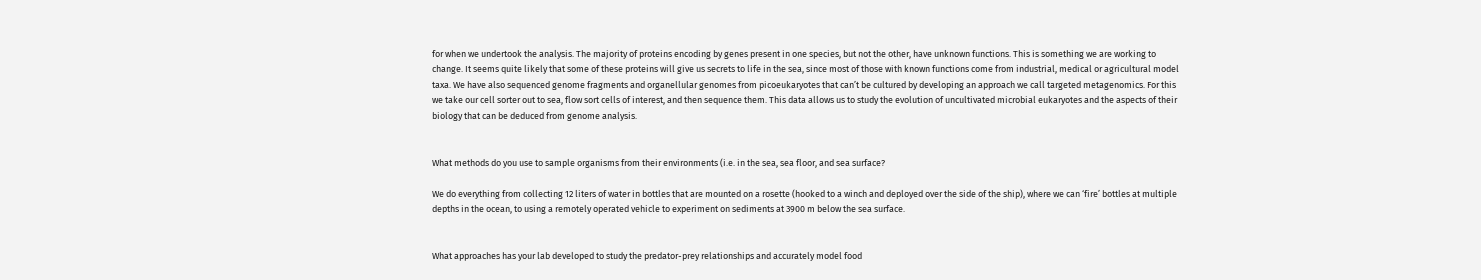for when we undertook the analysis. The majority of proteins encoding by genes present in one species, but not the other, have unknown functions. This is something we are working to change. It seems quite likely that some of these proteins will give us secrets to life in the sea, since most of those with known functions come from industrial, medical or agricultural model taxa. We have also sequenced genome fragments and organellular genomes from picoeukaryotes that can’t be cultured by developing an approach we call targeted metagenomics. For this we take our cell sorter out to sea, flow sort cells of interest, and then sequence them. This data allows us to study the evolution of uncultivated microbial eukaryotes and the aspects of their biology that can be deduced from genome analysis.


What methods do you use to sample organisms from their environments (i.e. in the sea, sea floor, and sea surface?

We do everything from collecting 12 liters of water in bottles that are mounted on a rosette (hooked to a winch and deployed over the side of the ship), where we can ‘fire’ bottles at multiple depths in the ocean, to using a remotely operated vehicle to experiment on sediments at 3900 m below the sea surface.


What approaches has your lab developed to study the predator-prey relationships and accurately model food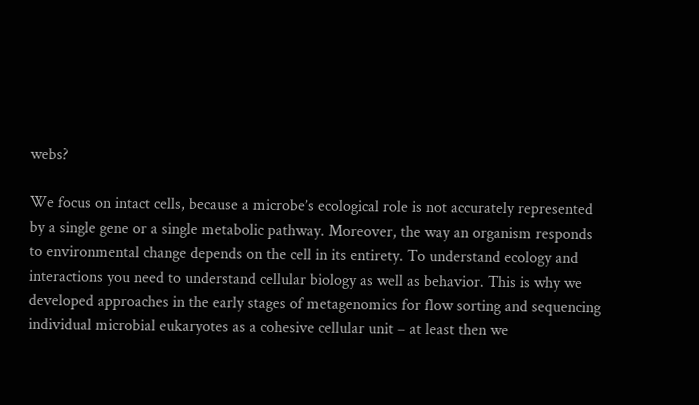webs?

We focus on intact cells, because a microbe’s ecological role is not accurately represented by a single gene or a single metabolic pathway. Moreover, the way an organism responds to environmental change depends on the cell in its entirety. To understand ecology and interactions you need to understand cellular biology as well as behavior. This is why we developed approaches in the early stages of metagenomics for flow sorting and sequencing individual microbial eukaryotes as a cohesive cellular unit – at least then we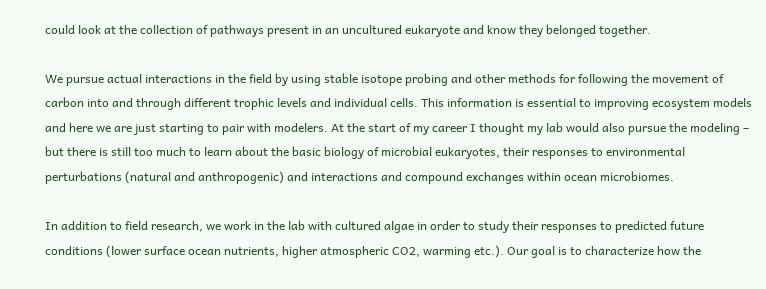could look at the collection of pathways present in an uncultured eukaryote and know they belonged together.

We pursue actual interactions in the field by using stable isotope probing and other methods for following the movement of carbon into and through different trophic levels and individual cells. This information is essential to improving ecosystem models and here we are just starting to pair with modelers. At the start of my career I thought my lab would also pursue the modeling – but there is still too much to learn about the basic biology of microbial eukaryotes, their responses to environmental perturbations (natural and anthropogenic) and interactions and compound exchanges within ocean microbiomes.

In addition to field research, we work in the lab with cultured algae in order to study their responses to predicted future conditions (lower surface ocean nutrients, higher atmospheric CO2, warming etc.). Our goal is to characterize how the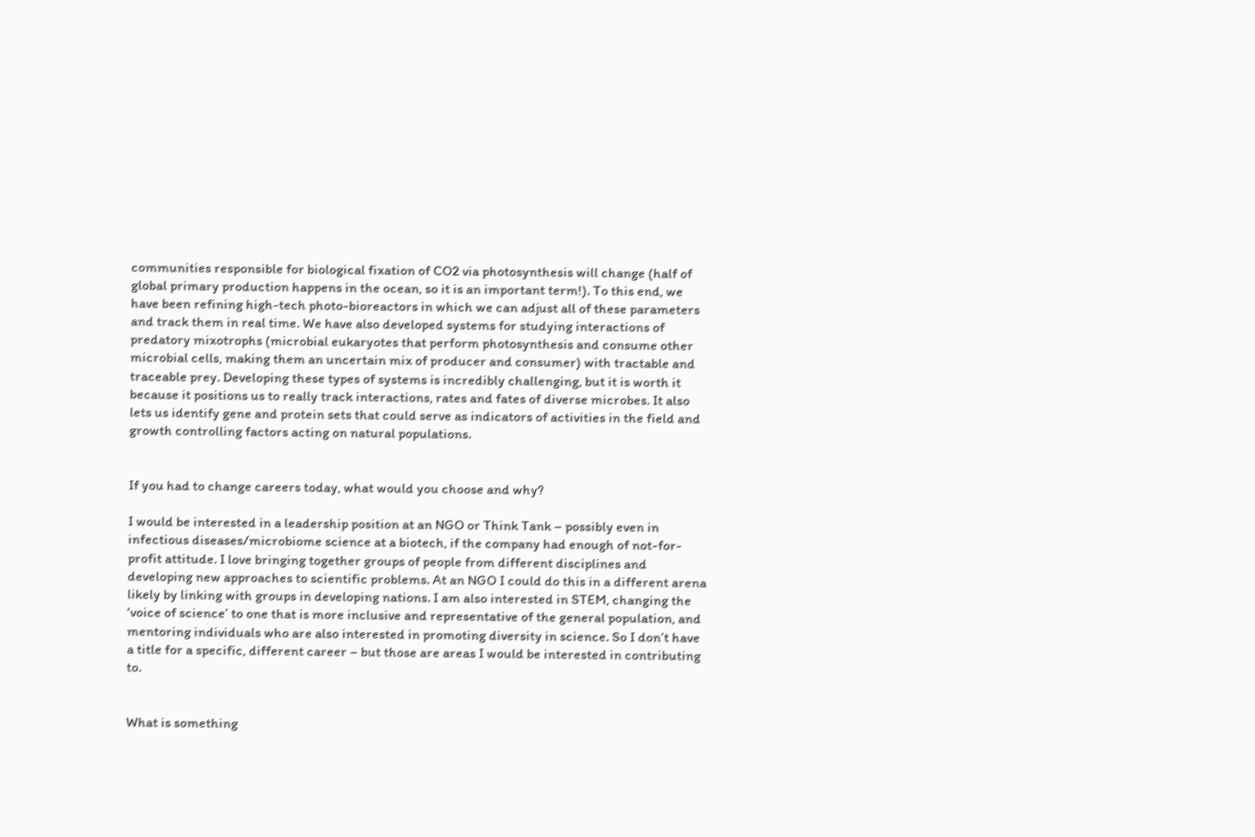communities responsible for biological fixation of CO2 via photosynthesis will change (half of global primary production happens in the ocean, so it is an important term!). To this end, we have been refining high-tech photo-bioreactors in which we can adjust all of these parameters and track them in real time. We have also developed systems for studying interactions of predatory mixotrophs (microbial eukaryotes that perform photosynthesis and consume other microbial cells, making them an uncertain mix of producer and consumer) with tractable and traceable prey. Developing these types of systems is incredibly challenging, but it is worth it because it positions us to really track interactions, rates and fates of diverse microbes. It also lets us identify gene and protein sets that could serve as indicators of activities in the field and growth controlling factors acting on natural populations.


If you had to change careers today, what would you choose and why?

I would be interested in a leadership position at an NGO or Think Tank – possibly even in infectious diseases/microbiome science at a biotech, if the company had enough of not-for-profit attitude. I love bringing together groups of people from different disciplines and developing new approaches to scientific problems. At an NGO I could do this in a different arena likely by linking with groups in developing nations. I am also interested in STEM, changing the ‘voice of science’ to one that is more inclusive and representative of the general population, and mentoring individuals who are also interested in promoting diversity in science. So I don’t have a title for a specific, different career – but those are areas I would be interested in contributing to.


What is something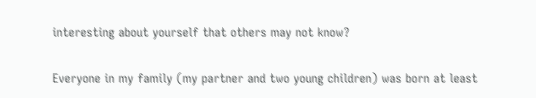interesting about yourself that others may not know?

Everyone in my family (my partner and two young children) was born at least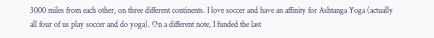3000 miles from each other, on three different continents. I love soccer and have an affinity for Ashtanga Yoga (actually all four of us play soccer and do yoga). On a different note, I funded the last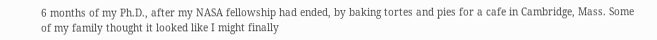6 months of my Ph.D., after my NASA fellowship had ended, by baking tortes and pies for a cafe in Cambridge, Mass. Some of my family thought it looked like I might finally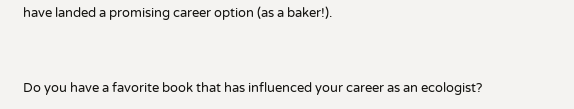have landed a promising career option (as a baker!).


Do you have a favorite book that has influenced your career as an ecologist?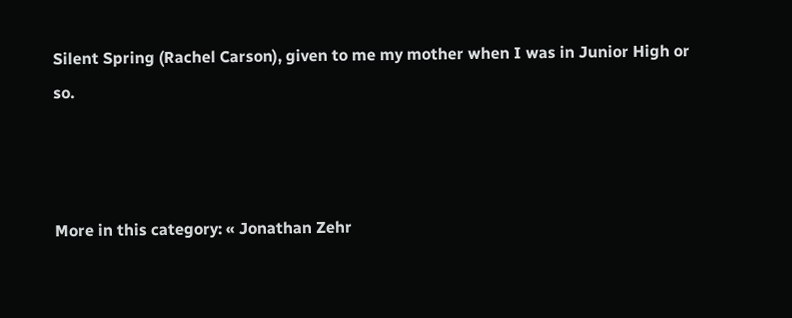Silent Spring (Rachel Carson), given to me my mother when I was in Junior High or so.



More in this category: « Jonathan Zehr